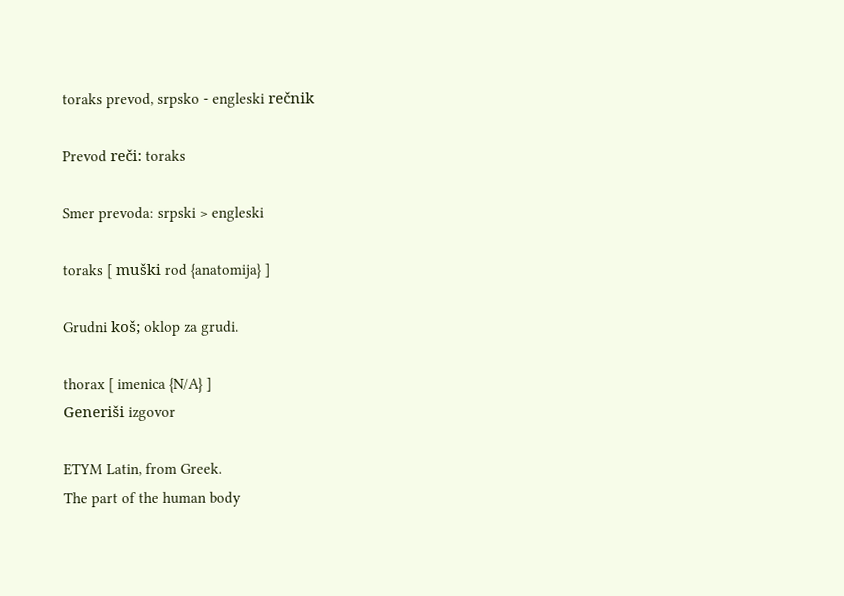toraks prevod, srpsko - engleski rečnik

Prevod reči: toraks

Smer prevoda: srpski > engleski

toraks [ muški rod {anatomija} ]

Grudni koš; oklop za grudi.

thorax [ imenica {N/A} ]
Generiši izgovor

ETYM Latin, from Greek.
The part of the human body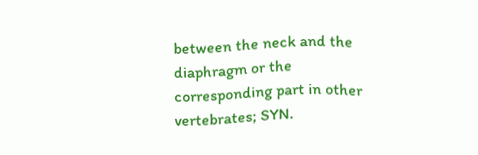between the neck and the diaphragm or the corresponding part in other vertebrates; SYN.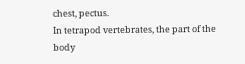chest, pectus.
In tetrapod vertebrates, the part of the body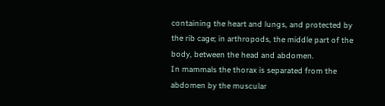containing the heart and lungs, and protected by the rib cage; in arthropods, the middle part of the body, between the head and abdomen.
In mammals the thorax is separated from the abdomen by the muscular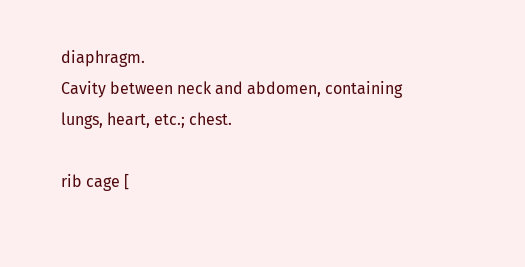diaphragm.
Cavity between neck and abdomen, containing lungs, heart, etc.; chest.

rib cage [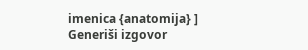imenica {anatomija} ]
Generiši izgovor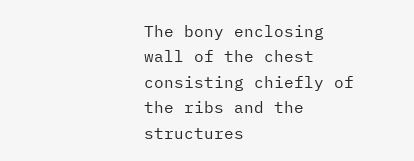The bony enclosing wall of the chest consisting chiefly of the ribs and the structures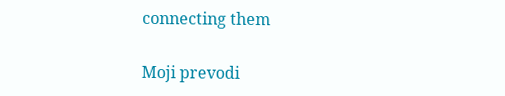connecting them

Moji prevodi